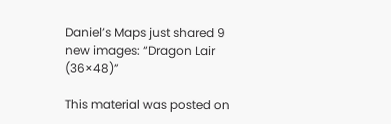Daniel’s Maps just shared 9 new images: “Dragon Lair (36×48)”

This material was posted on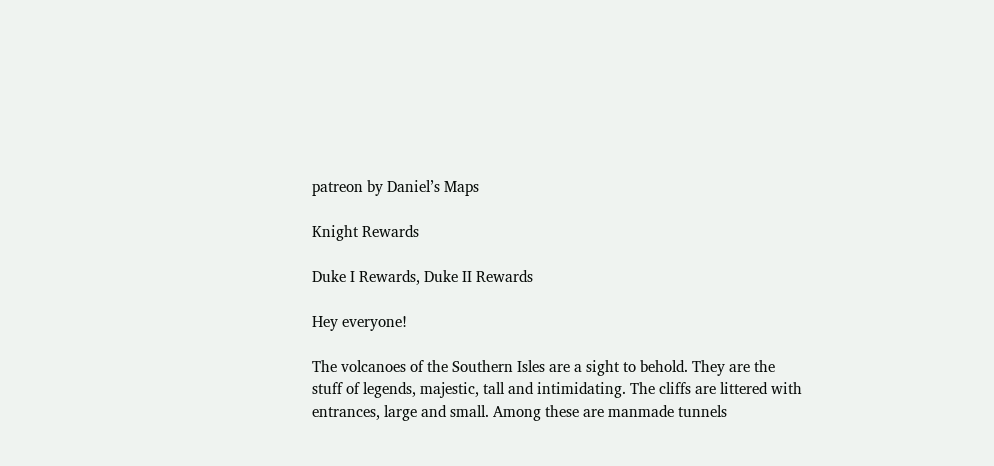patreon by Daniel’s Maps

Knight Rewards

Duke I Rewards, Duke II Rewards

Hey everyone!

The volcanoes of the Southern Isles are a sight to behold. They are the stuff of legends, majestic, tall and intimidating. The cliffs are littered with entrances, large and small. Among these are manmade tunnels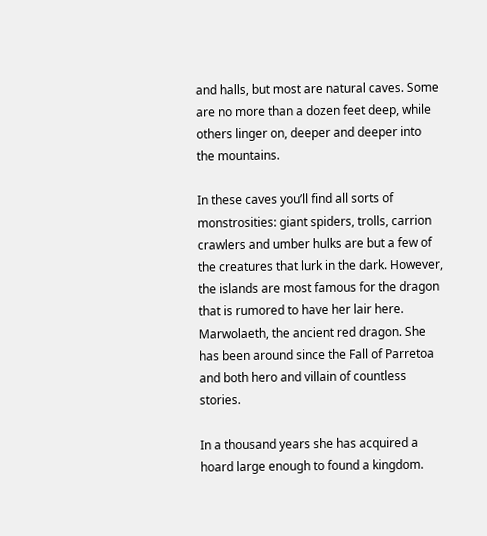and halls, but most are natural caves. Some are no more than a dozen feet deep, while others linger on, deeper and deeper into the mountains.

In these caves you’ll find all sorts of monstrosities: giant spiders, trolls, carrion crawlers and umber hulks are but a few of the creatures that lurk in the dark. However, the islands are most famous for the dragon that is rumored to have her lair here. Marwolaeth, the ancient red dragon. She has been around since the Fall of Parretoa and both hero and villain of countless stories.

In a thousand years she has acquired a hoard large enough to found a kingdom.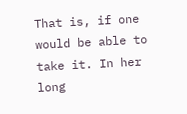That is, if one would be able to take it. In her long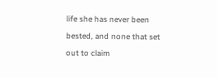life she has never been bested, and none that set out to claim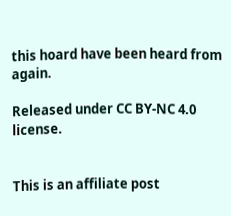this hoard have been heard from again.

Released under CC BY-NC 4.0 license.


This is an affiliate post